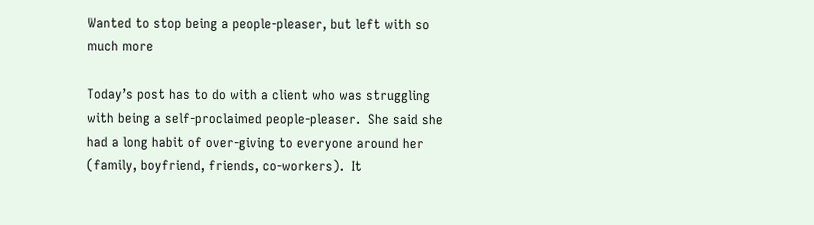Wanted to stop being a people-pleaser, but left with so much more

Today’s post has to do with a client who was struggling with being a self-proclaimed people-pleaser.  She said she had a long habit of over-giving to everyone around her (family, boyfriend, friends, co-workers).  It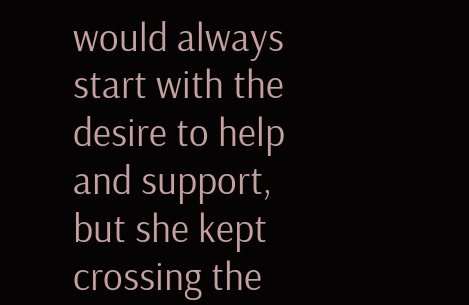would always start with the desire to help and support, but she kept crossing the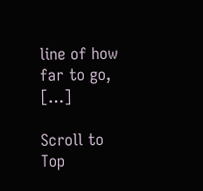line of how far to go, […]

Scroll to Top